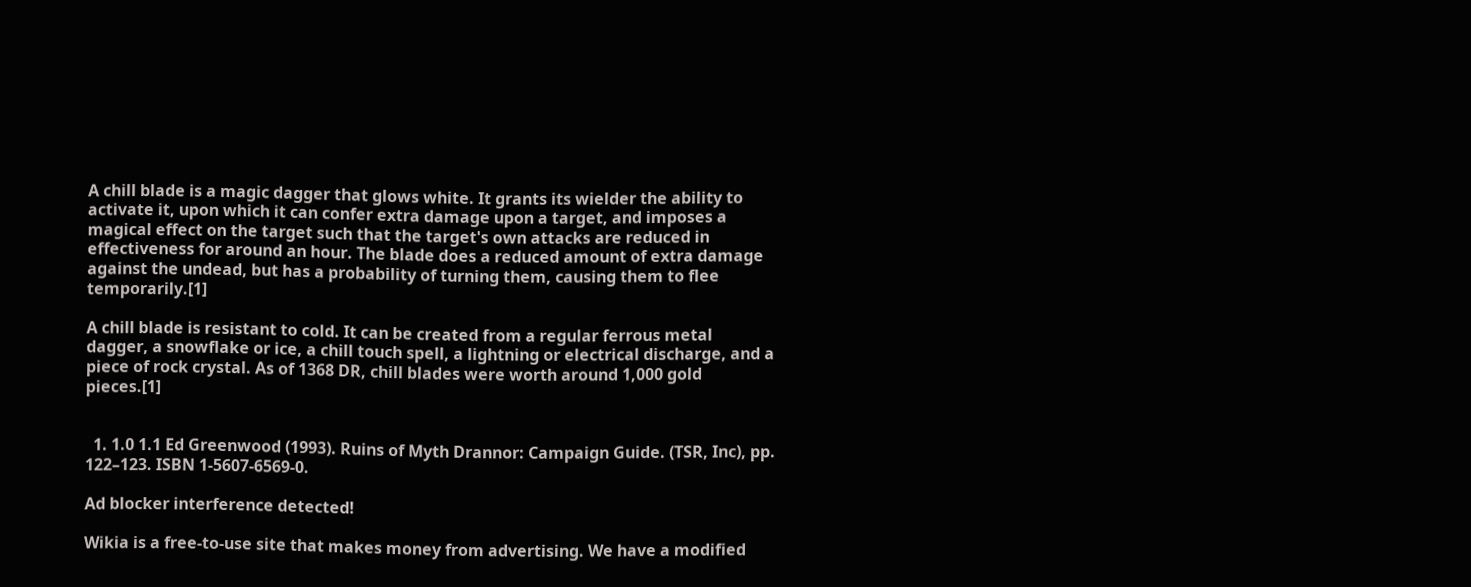A chill blade is a magic dagger that glows white. It grants its wielder the ability to activate it, upon which it can confer extra damage upon a target, and imposes a magical effect on the target such that the target's own attacks are reduced in effectiveness for around an hour. The blade does a reduced amount of extra damage against the undead, but has a probability of turning them, causing them to flee temporarily.[1]

A chill blade is resistant to cold. It can be created from a regular ferrous metal dagger, a snowflake or ice, a chill touch spell, a lightning or electrical discharge, and a piece of rock crystal. As of 1368 DR, chill blades were worth around 1,000 gold pieces.[1]


  1. 1.0 1.1 Ed Greenwood (1993). Ruins of Myth Drannor: Campaign Guide. (TSR, Inc), pp. 122–123. ISBN 1-5607-6569-0.

Ad blocker interference detected!

Wikia is a free-to-use site that makes money from advertising. We have a modified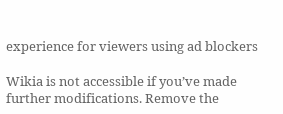experience for viewers using ad blockers

Wikia is not accessible if you’ve made further modifications. Remove the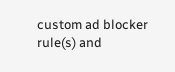custom ad blocker rule(s) and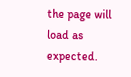the page will load as expected.